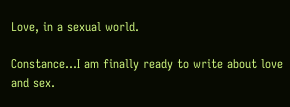Love, in a sexual world.

Constance…I am finally ready to write about love and sex.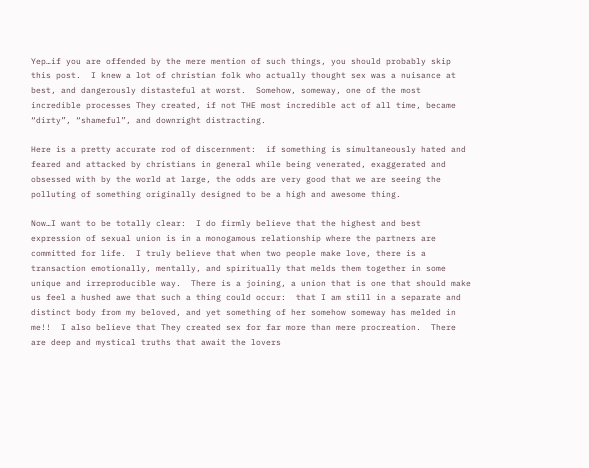Yep…if you are offended by the mere mention of such things, you should probably skip this post.  I knew a lot of christian folk who actually thought sex was a nuisance at best, and dangerously distasteful at worst.  Somehow, someway, one of the most incredible processes They created, if not THE most incredible act of all time, became “dirty”, “shameful”, and downright distracting.

Here is a pretty accurate rod of discernment:  if something is simultaneously hated and feared and attacked by christians in general while being venerated, exaggerated and obsessed with by the world at large, the odds are very good that we are seeing the polluting of something originally designed to be a high and awesome thing.

Now…I want to be totally clear:  I do firmly believe that the highest and best expression of sexual union is in a monogamous relationship where the partners are committed for life.  I truly believe that when two people make love, there is a transaction emotionally, mentally, and spiritually that melds them together in some unique and irreproducible way.  There is a joining, a union that is one that should make us feel a hushed awe that such a thing could occur:  that I am still in a separate and distinct body from my beloved, and yet something of her somehow someway has melded in me!!  I also believe that They created sex for far more than mere procreation.  There are deep and mystical truths that await the lovers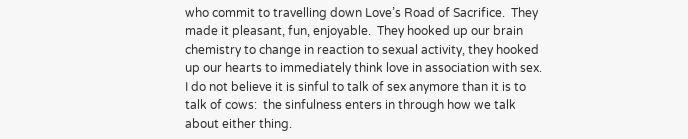who commit to travelling down Love’s Road of Sacrifice.  They made it pleasant, fun, enjoyable.  They hooked up our brain chemistry to change in reaction to sexual activity, they hooked up our hearts to immediately think love in association with sex.  I do not believe it is sinful to talk of sex anymore than it is to talk of cows:  the sinfulness enters in through how we talk about either thing.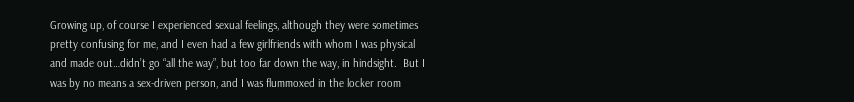Growing up, of course I experienced sexual feelings, although they were sometimes pretty confusing for me, and I even had a few girlfriends with whom I was physical and made out…didn’t go “all the way”, but too far down the way, in hindsight.  But I was by no means a sex-driven person, and I was flummoxed in the locker room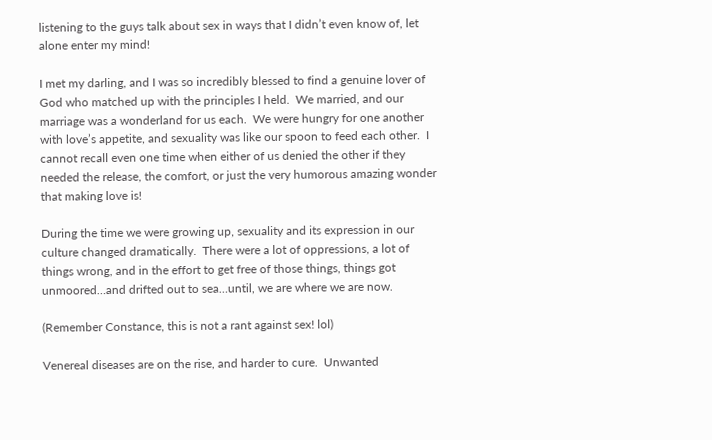listening to the guys talk about sex in ways that I didn’t even know of, let alone enter my mind!

I met my darling, and I was so incredibly blessed to find a genuine lover of God who matched up with the principles I held.  We married, and our marriage was a wonderland for us each.  We were hungry for one another with love’s appetite, and sexuality was like our spoon to feed each other.  I cannot recall even one time when either of us denied the other if they needed the release, the comfort, or just the very humorous amazing wonder that making love is!

During the time we were growing up, sexuality and its expression in our culture changed dramatically.  There were a lot of oppressions, a lot of things wrong, and in the effort to get free of those things, things got unmoored…and drifted out to sea…until, we are where we are now.

(Remember Constance, this is not a rant against sex! lol)

Venereal diseases are on the rise, and harder to cure.  Unwanted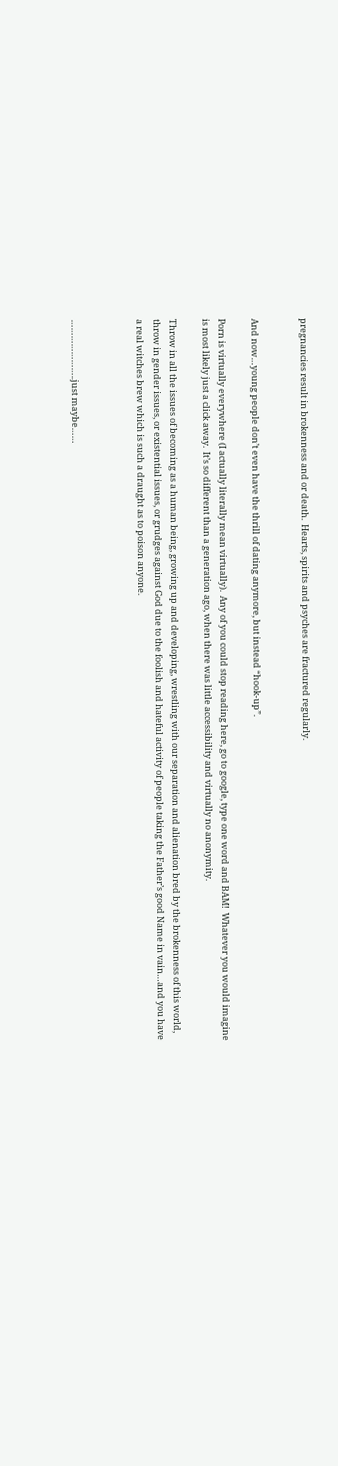pregnancies result in brokenness and or death.  Hearts, spirits and psyches are fractured regularly.


And now…young people don’t even have the thrill of dating anymore, but instead “hook-up”.

Porn is virtually everywhere (I actually literally mean virtually).  Any of you could stop reading here, go to google, type one word and BAM!  Whatever you would imagine is most likely just a click away.  It’s so different than a generation ago, when there was little accessibility and virtually no anonymity.

Throw in all the issues of becoming as a human being, growing up and developing, wrestling with our separation and alienation bred by the brokenness of this world, throw in gender issues, or existential issues, or grudges against God due to the foolish and hateful activity of people taking the Father’s good Name in vain…and you have a real witches brew which is such a draught as to poison anyone.



…………………..just maybe……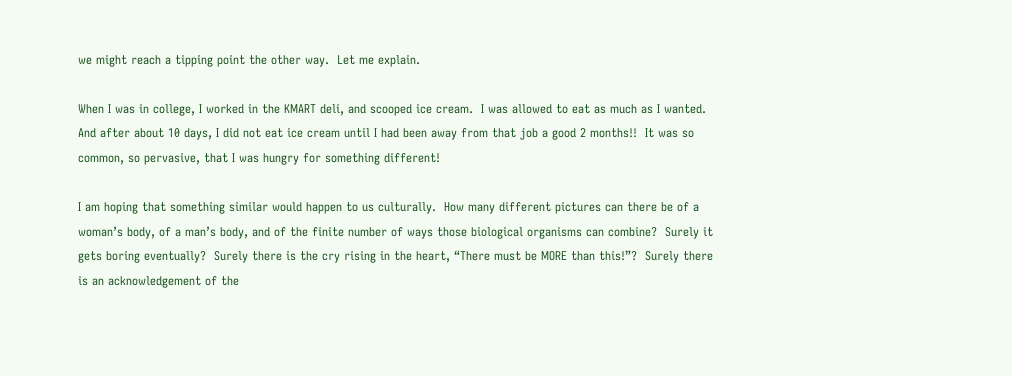we might reach a tipping point the other way.  Let me explain.

When I was in college, I worked in the KMART deli, and scooped ice cream.  I was allowed to eat as much as I wanted.  And after about 10 days, I did not eat ice cream until I had been away from that job a good 2 months!!  It was so common, so pervasive, that I was hungry for something different!

I am hoping that something similar would happen to us culturally.  How many different pictures can there be of a woman’s body, of a man’s body, and of the finite number of ways those biological organisms can combine?  Surely it gets boring eventually?  Surely there is the cry rising in the heart, “There must be MORE than this!”?  Surely there is an acknowledgement of the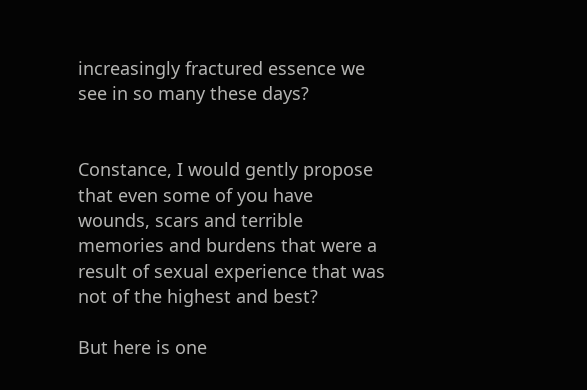increasingly fractured essence we see in so many these days?


Constance, I would gently propose that even some of you have wounds, scars and terrible memories and burdens that were a result of sexual experience that was not of the highest and best?

But here is one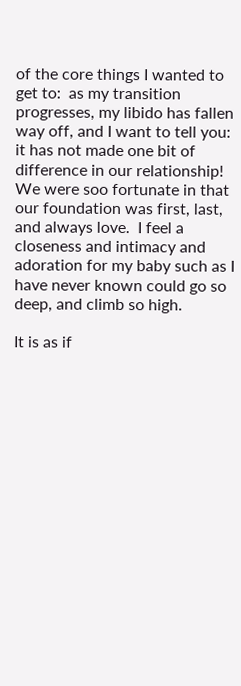of the core things I wanted to get to:  as my transition progresses, my libido has fallen way off, and I want to tell you:  it has not made one bit of difference in our relationship!  We were soo fortunate in that our foundation was first, last, and always love.  I feel a closeness and intimacy and adoration for my baby such as I have never known could go so deep, and climb so high.

It is as if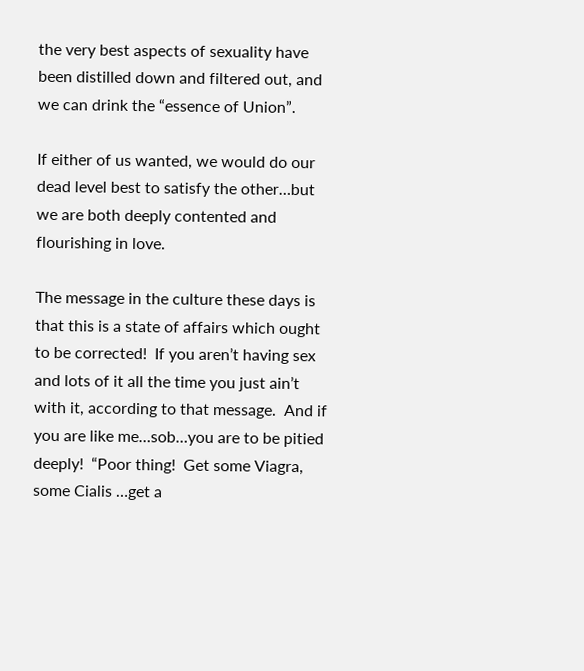the very best aspects of sexuality have been distilled down and filtered out, and we can drink the “essence of Union”.

If either of us wanted, we would do our dead level best to satisfy the other…but we are both deeply contented and flourishing in love.

The message in the culture these days is that this is a state of affairs which ought to be corrected!  If you aren’t having sex and lots of it all the time you just ain’t with it, according to that message.  And if you are like me…sob…you are to be pitied deeply!  “Poor thing!  Get some Viagra, some Cialis …get a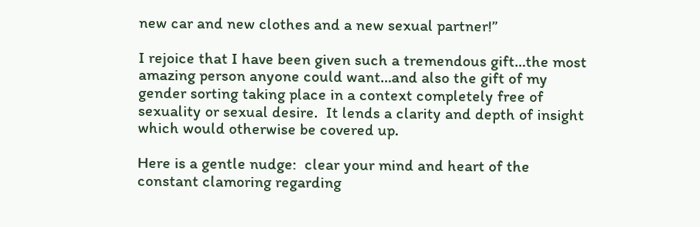new car and new clothes and a new sexual partner!”

I rejoice that I have been given such a tremendous gift…the most amazing person anyone could want…and also the gift of my gender sorting taking place in a context completely free of sexuality or sexual desire.  It lends a clarity and depth of insight which would otherwise be covered up.

Here is a gentle nudge:  clear your mind and heart of the constant clamoring regarding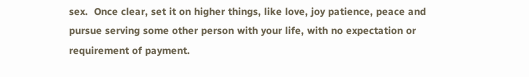sex.  Once clear, set it on higher things, like love, joy patience, peace and pursue serving some other person with your life, with no expectation or requirement of payment.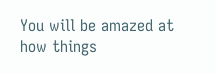You will be amazed at how things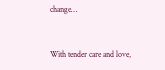change…


With tender care and love,